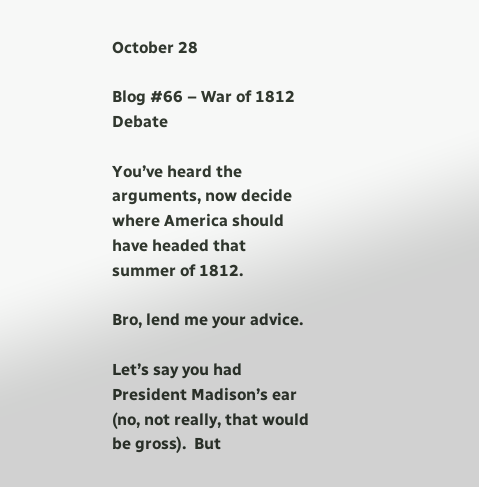October 28

Blog #66 – War of 1812 Debate

You’ve heard the arguments, now decide where America should have headed that summer of 1812.

Bro, lend me your advice.

Let’s say you had President Madison’s ear (no, not really, that would be gross).  But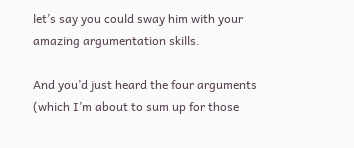let’s say you could sway him with your amazing argumentation skills.

And you’d just heard the four arguments (which I’m about to sum up for those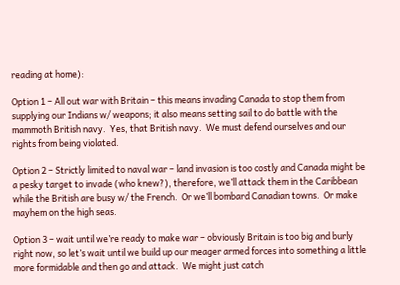reading at home):

Option 1 – All out war with Britain – this means invading Canada to stop them from supplying our Indians w/ weapons; it also means setting sail to do battle with the mammoth British navy.  Yes, that British navy.  We must defend ourselves and our rights from being violated.

Option 2 – Strictly limited to naval war – land invasion is too costly and Canada might be a pesky target to invade (who knew?), therefore, we’ll attack them in the Caribbean while the British are busy w/ the French.  Or we’ll bombard Canadian towns.  Or make mayhem on the high seas.

Option 3 – wait until we’re ready to make war – obviously Britain is too big and burly right now, so let’s wait until we build up our meager armed forces into something a little more formidable and then go and attack.  We might just catch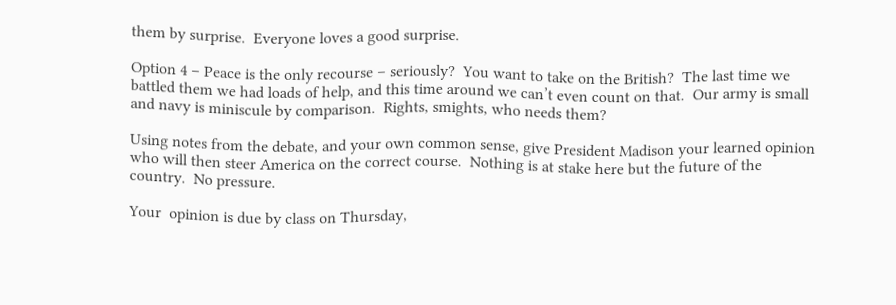them by surprise.  Everyone loves a good surprise.

Option 4 – Peace is the only recourse – seriously?  You want to take on the British?  The last time we battled them we had loads of help, and this time around we can’t even count on that.  Our army is small and navy is miniscule by comparison.  Rights, smights, who needs them?

Using notes from the debate, and your own common sense, give President Madison your learned opinion who will then steer America on the correct course.  Nothing is at stake here but the future of the country.  No pressure.

Your  opinion is due by class on Thursday,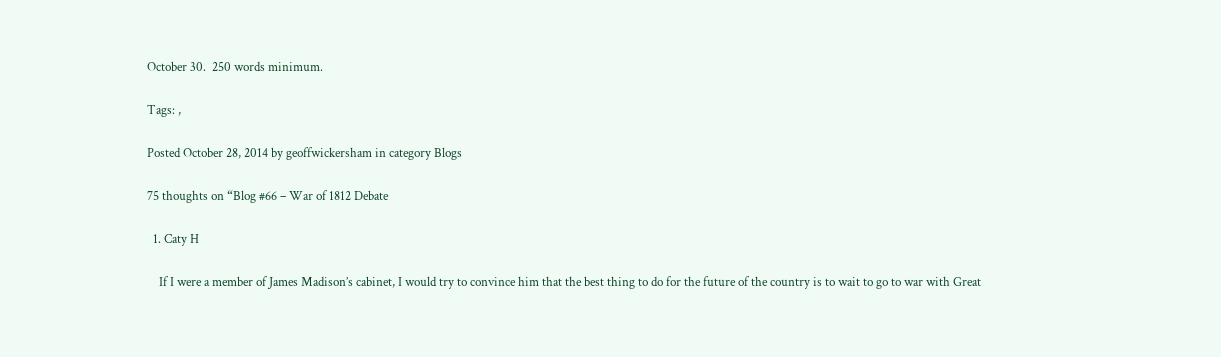October 30.  250 words minimum.

Tags: ,

Posted October 28, 2014 by geoffwickersham in category Blogs

75 thoughts on “Blog #66 – War of 1812 Debate

  1. Caty H

    If I were a member of James Madison’s cabinet, I would try to convince him that the best thing to do for the future of the country is to wait to go to war with Great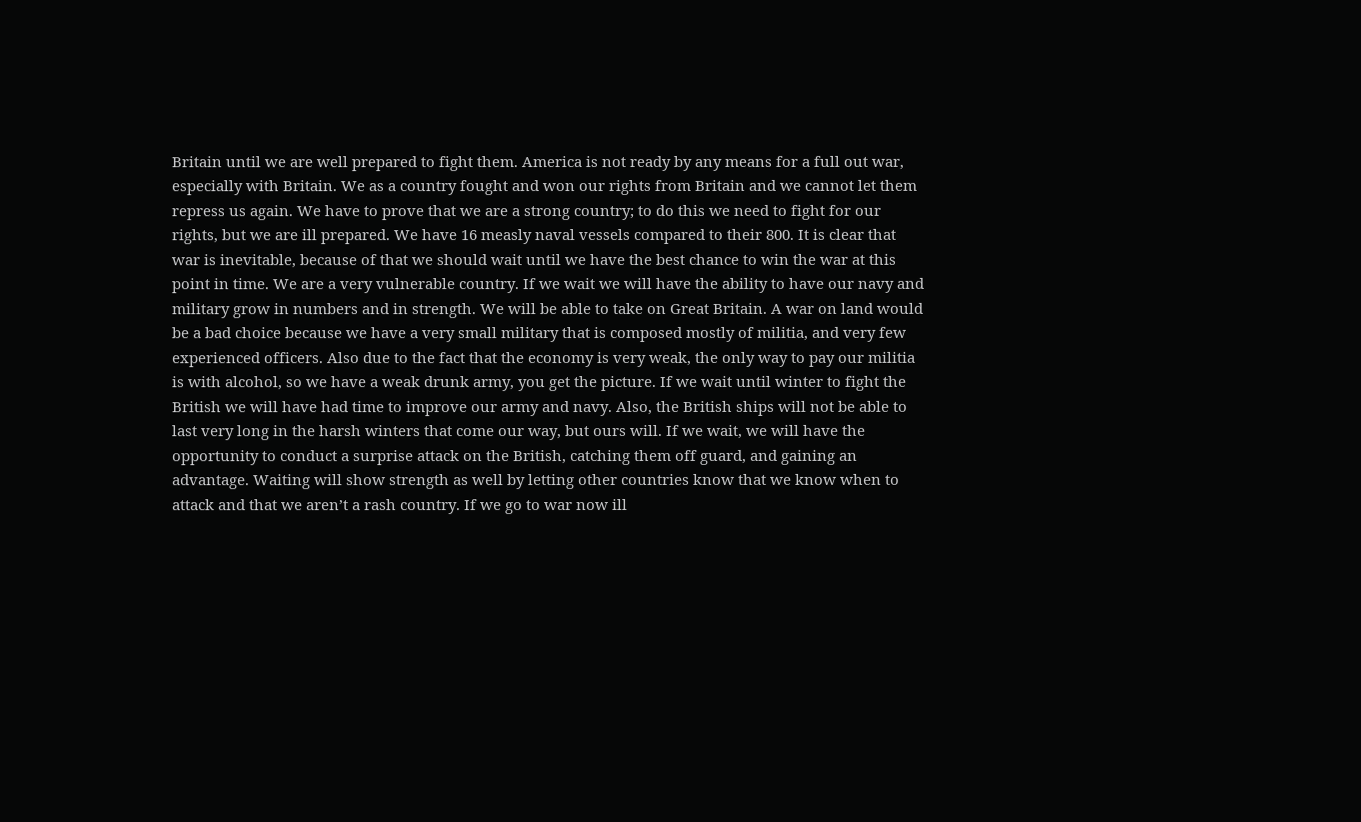Britain until we are well prepared to fight them. America is not ready by any means for a full out war, especially with Britain. We as a country fought and won our rights from Britain and we cannot let them repress us again. We have to prove that we are a strong country; to do this we need to fight for our rights, but we are ill prepared. We have 16 measly naval vessels compared to their 800. It is clear that war is inevitable, because of that we should wait until we have the best chance to win the war at this point in time. We are a very vulnerable country. If we wait we will have the ability to have our navy and military grow in numbers and in strength. We will be able to take on Great Britain. A war on land would be a bad choice because we have a very small military that is composed mostly of militia, and very few experienced officers. Also due to the fact that the economy is very weak, the only way to pay our militia is with alcohol, so we have a weak drunk army, you get the picture. If we wait until winter to fight the British we will have had time to improve our army and navy. Also, the British ships will not be able to last very long in the harsh winters that come our way, but ours will. If we wait, we will have the opportunity to conduct a surprise attack on the British, catching them off guard, and gaining an advantage. Waiting will show strength as well by letting other countries know that we know when to attack and that we aren’t a rash country. If we go to war now ill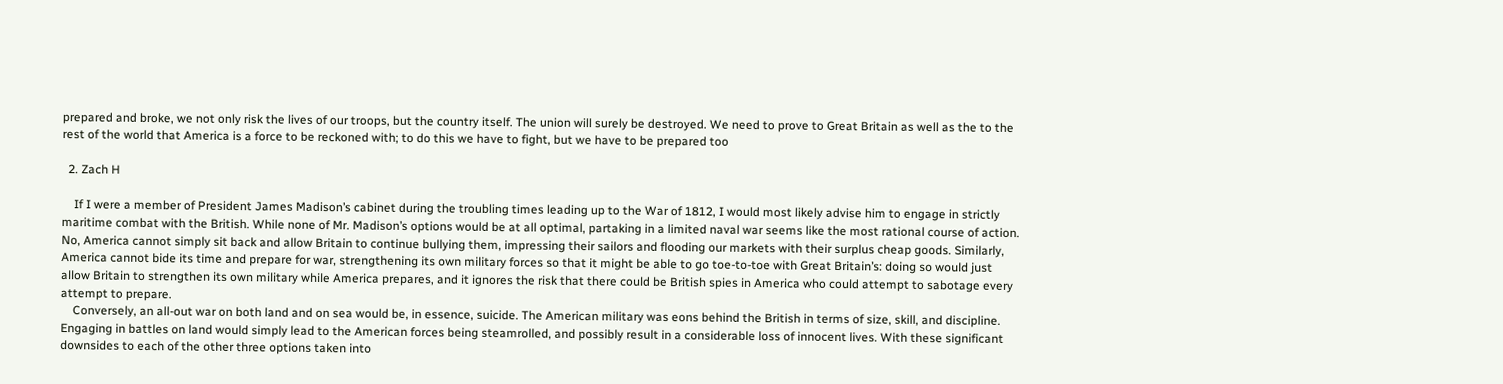prepared and broke, we not only risk the lives of our troops, but the country itself. The union will surely be destroyed. We need to prove to Great Britain as well as the to the rest of the world that America is a force to be reckoned with; to do this we have to fight, but we have to be prepared too

  2. Zach H

    If I were a member of President James Madison’s cabinet during the troubling times leading up to the War of 1812, I would most likely advise him to engage in strictly maritime combat with the British. While none of Mr. Madison’s options would be at all optimal, partaking in a limited naval war seems like the most rational course of action. No, America cannot simply sit back and allow Britain to continue bullying them, impressing their sailors and flooding our markets with their surplus cheap goods. Similarly, America cannot bide its time and prepare for war, strengthening its own military forces so that it might be able to go toe-to-toe with Great Britain’s: doing so would just allow Britain to strengthen its own military while America prepares, and it ignores the risk that there could be British spies in America who could attempt to sabotage every attempt to prepare.
    Conversely, an all-out war on both land and on sea would be, in essence, suicide. The American military was eons behind the British in terms of size, skill, and discipline. Engaging in battles on land would simply lead to the American forces being steamrolled, and possibly result in a considerable loss of innocent lives. With these significant downsides to each of the other three options taken into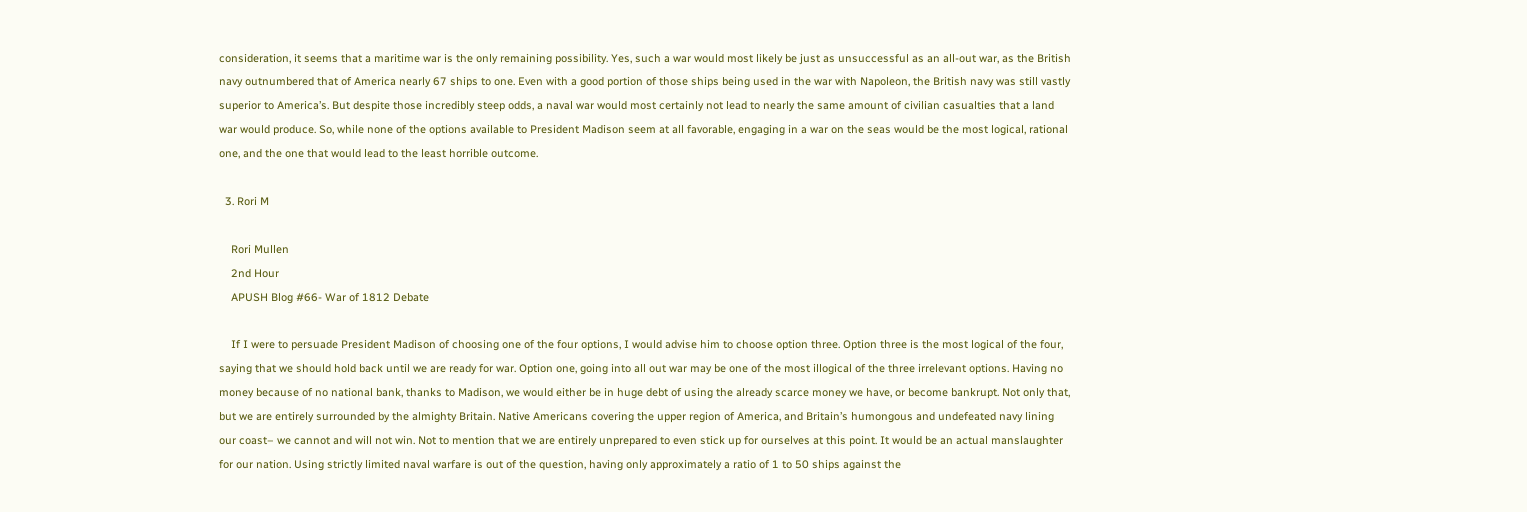consideration, it seems that a maritime war is the only remaining possibility. Yes, such a war would most likely be just as unsuccessful as an all-out war, as the British navy outnumbered that of America nearly 67 ships to one. Even with a good portion of those ships being used in the war with Napoleon, the British navy was still vastly superior to America’s. But despite those incredibly steep odds, a naval war would most certainly not lead to nearly the same amount of civilian casualties that a land war would produce. So, while none of the options available to President Madison seem at all favorable, engaging in a war on the seas would be the most logical, rational one, and the one that would lead to the least horrible outcome.

  3. Rori M

    Rori Mullen
    2nd Hour
    APUSH Blog #66- War of 1812 Debate

    If I were to persuade President Madison of choosing one of the four options, I would advise him to choose option three. Option three is the most logical of the four, saying that we should hold back until we are ready for war. Option one, going into all out war may be one of the most illogical of the three irrelevant options. Having no money because of no national bank, thanks to Madison, we would either be in huge debt of using the already scarce money we have, or become bankrupt. Not only that, but we are entirely surrounded by the almighty Britain. Native Americans covering the upper region of America, and Britain’s humongous and undefeated navy lining our coast– we cannot and will not win. Not to mention that we are entirely unprepared to even stick up for ourselves at this point. It would be an actual manslaughter for our nation. Using strictly limited naval warfare is out of the question, having only approximately a ratio of 1 to 50 ships against the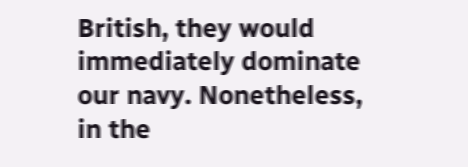British, they would immediately dominate our navy. Nonetheless, in the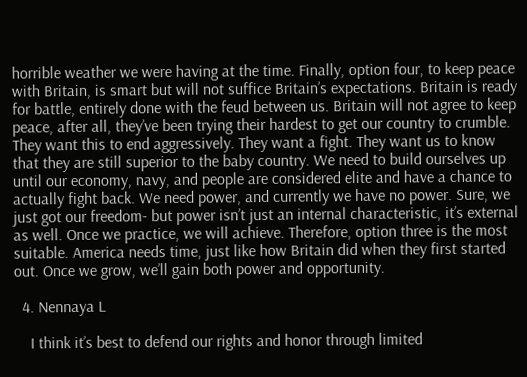horrible weather we were having at the time. Finally, option four, to keep peace with Britain, is smart but will not suffice Britain’s expectations. Britain is ready for battle, entirely done with the feud between us. Britain will not agree to keep peace, after all, they’ve been trying their hardest to get our country to crumble. They want this to end aggressively. They want a fight. They want us to know that they are still superior to the baby country. We need to build ourselves up until our economy, navy, and people are considered elite and have a chance to actually fight back. We need power, and currently we have no power. Sure, we just got our freedom- but power isn’t just an internal characteristic, it’s external as well. Once we practice, we will achieve. Therefore, option three is the most suitable. America needs time, just like how Britain did when they first started out. Once we grow, we’ll gain both power and opportunity.

  4. Nennaya L

    I think it’s best to defend our rights and honor through limited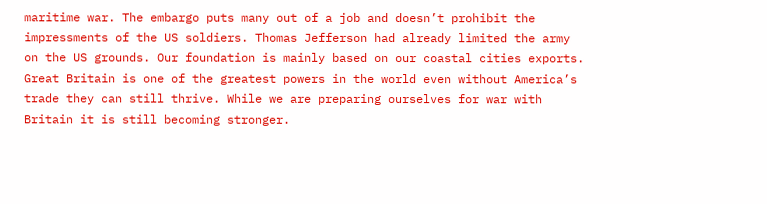maritime war. The embargo puts many out of a job and doesn’t prohibit the impressments of the US soldiers. Thomas Jefferson had already limited the army on the US grounds. Our foundation is mainly based on our coastal cities exports. Great Britain is one of the greatest powers in the world even without America’s trade they can still thrive. While we are preparing ourselves for war with Britain it is still becoming stronger.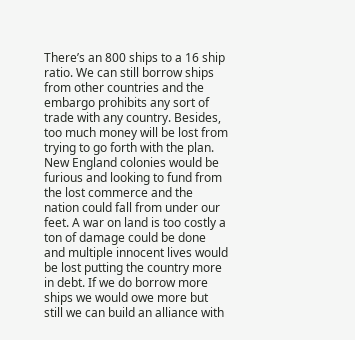There’s an 800 ships to a 16 ship ratio. We can still borrow ships from other countries and the embargo prohibits any sort of trade with any country. Besides, too much money will be lost from trying to go forth with the plan. New England colonies would be furious and looking to fund from the lost commerce and the nation could fall from under our feet. A war on land is too costly a ton of damage could be done and multiple innocent lives would be lost putting the country more in debt. If we do borrow more ships we would owe more but still we can build an alliance with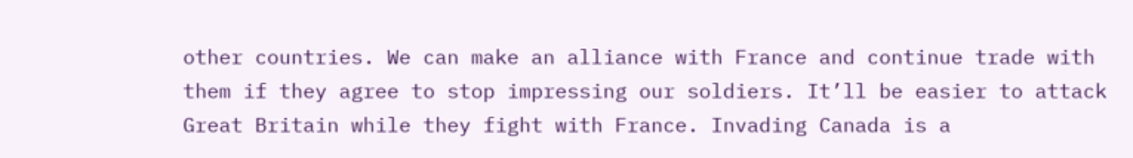other countries. We can make an alliance with France and continue trade with them if they agree to stop impressing our soldiers. It’ll be easier to attack Great Britain while they fight with France. Invading Canada is a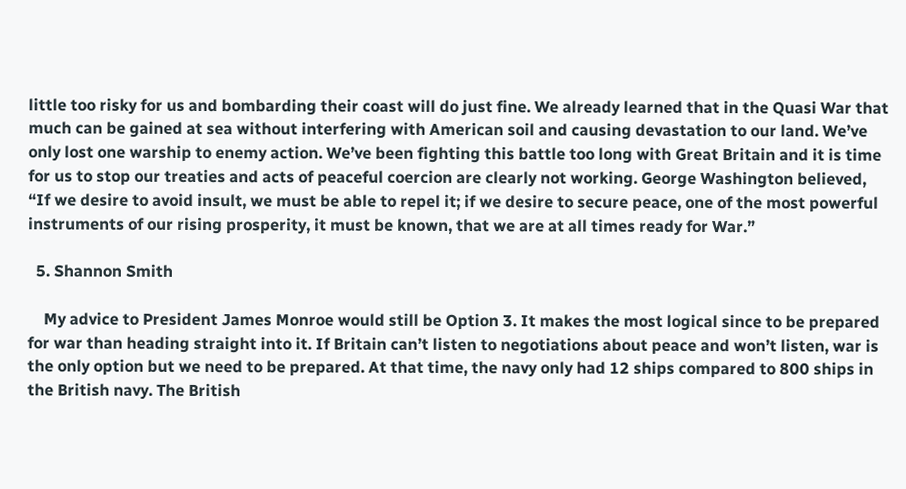little too risky for us and bombarding their coast will do just fine. We already learned that in the Quasi War that much can be gained at sea without interfering with American soil and causing devastation to our land. We’ve only lost one warship to enemy action. We’ve been fighting this battle too long with Great Britain and it is time for us to stop our treaties and acts of peaceful coercion are clearly not working. George Washington believed, “If we desire to avoid insult, we must be able to repel it; if we desire to secure peace, one of the most powerful instruments of our rising prosperity, it must be known, that we are at all times ready for War.”

  5. Shannon Smith

    My advice to President James Monroe would still be Option 3. It makes the most logical since to be prepared for war than heading straight into it. If Britain can’t listen to negotiations about peace and won’t listen, war is the only option but we need to be prepared. At that time, the navy only had 12 ships compared to 800 ships in the British navy. The British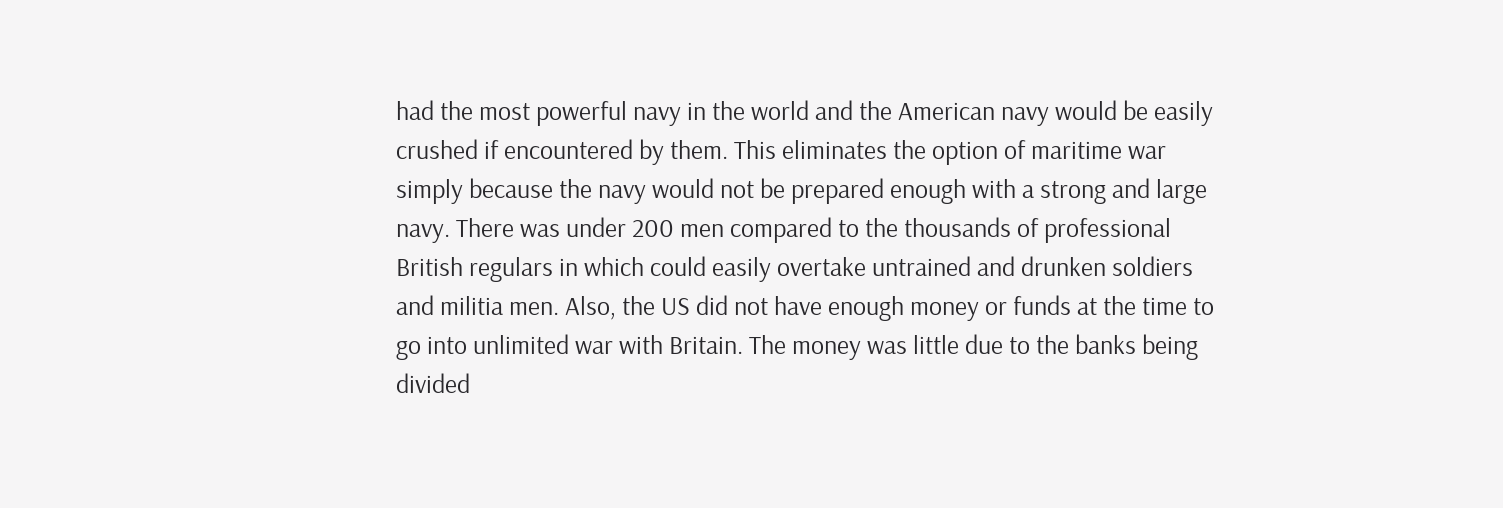had the most powerful navy in the world and the American navy would be easily crushed if encountered by them. This eliminates the option of maritime war simply because the navy would not be prepared enough with a strong and large navy. There was under 200 men compared to the thousands of professional British regulars in which could easily overtake untrained and drunken soldiers and militia men. Also, the US did not have enough money or funds at the time to go into unlimited war with Britain. The money was little due to the banks being divided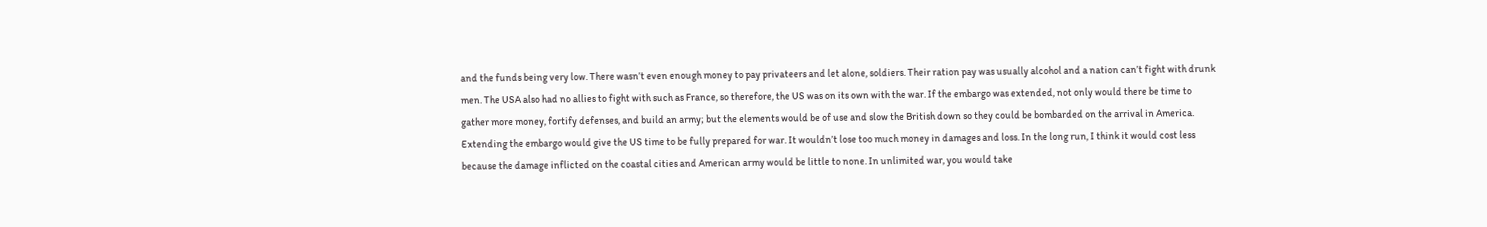and the funds being very low. There wasn’t even enough money to pay privateers and let alone, soldiers. Their ration pay was usually alcohol and a nation can’t fight with drunk men. The USA also had no allies to fight with such as France, so therefore, the US was on its own with the war. If the embargo was extended, not only would there be time to gather more money, fortify defenses, and build an army; but the elements would be of use and slow the British down so they could be bombarded on the arrival in America. Extending the embargo would give the US time to be fully prepared for war. It wouldn’t lose too much money in damages and loss. In the long run, I think it would cost less because the damage inflicted on the coastal cities and American army would be little to none. In unlimited war, you would take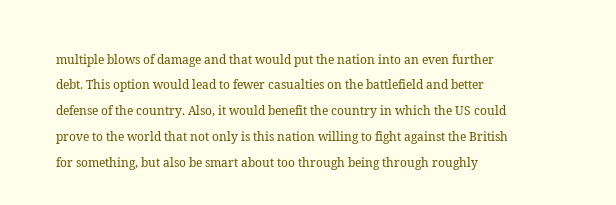multiple blows of damage and that would put the nation into an even further debt. This option would lead to fewer casualties on the battlefield and better defense of the country. Also, it would benefit the country in which the US could prove to the world that not only is this nation willing to fight against the British for something, but also be smart about too through being through roughly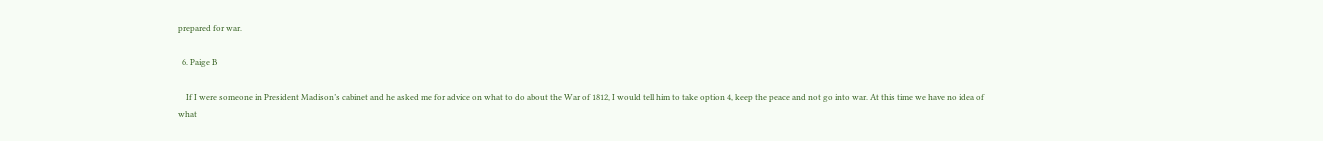prepared for war.

  6. Paige B

    If I were someone in President Madison’s cabinet and he asked me for advice on what to do about the War of 1812, I would tell him to take option 4, keep the peace and not go into war. At this time we have no idea of what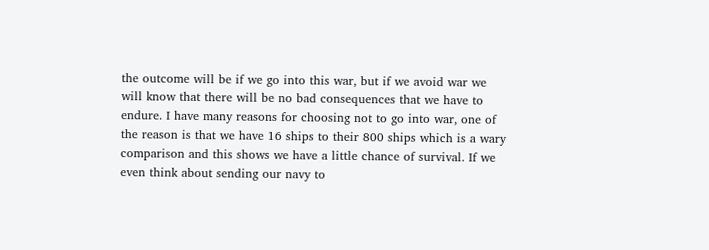the outcome will be if we go into this war, but if we avoid war we will know that there will be no bad consequences that we have to endure. I have many reasons for choosing not to go into war, one of the reason is that we have 16 ships to their 800 ships which is a wary comparison and this shows we have a little chance of survival. If we even think about sending our navy to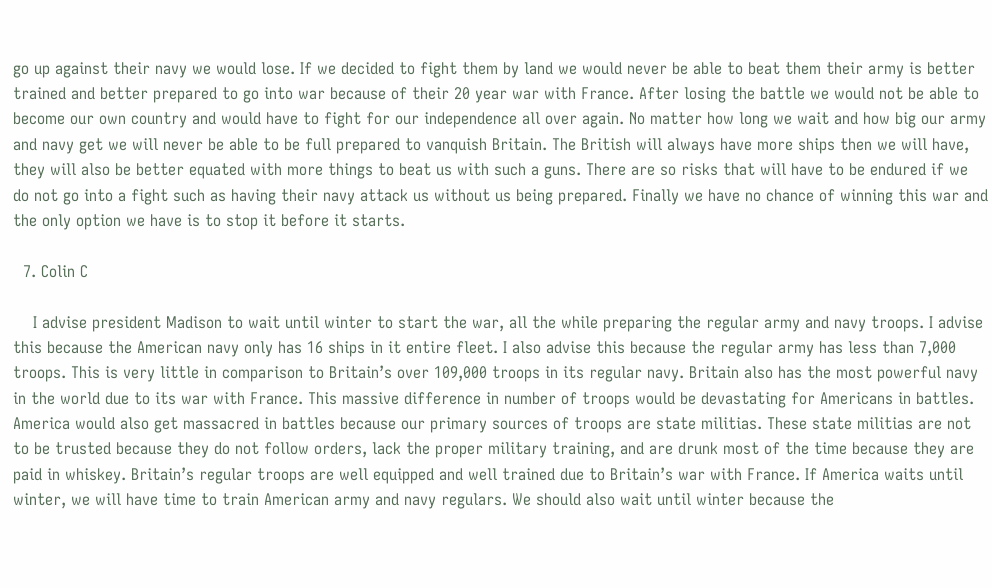go up against their navy we would lose. If we decided to fight them by land we would never be able to beat them their army is better trained and better prepared to go into war because of their 20 year war with France. After losing the battle we would not be able to become our own country and would have to fight for our independence all over again. No matter how long we wait and how big our army and navy get we will never be able to be full prepared to vanquish Britain. The British will always have more ships then we will have, they will also be better equated with more things to beat us with such a guns. There are so risks that will have to be endured if we do not go into a fight such as having their navy attack us without us being prepared. Finally we have no chance of winning this war and the only option we have is to stop it before it starts.

  7. Colin C

    I advise president Madison to wait until winter to start the war, all the while preparing the regular army and navy troops. I advise this because the American navy only has 16 ships in it entire fleet. I also advise this because the regular army has less than 7,000 troops. This is very little in comparison to Britain’s over 109,000 troops in its regular navy. Britain also has the most powerful navy in the world due to its war with France. This massive difference in number of troops would be devastating for Americans in battles. America would also get massacred in battles because our primary sources of troops are state militias. These state militias are not to be trusted because they do not follow orders, lack the proper military training, and are drunk most of the time because they are paid in whiskey. Britain’s regular troops are well equipped and well trained due to Britain’s war with France. If America waits until winter, we will have time to train American army and navy regulars. We should also wait until winter because the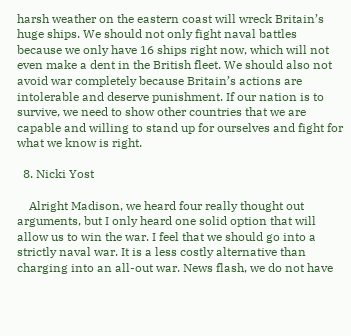harsh weather on the eastern coast will wreck Britain’s huge ships. We should not only fight naval battles because we only have 16 ships right now, which will not even make a dent in the British fleet. We should also not avoid war completely because Britain’s actions are intolerable and deserve punishment. If our nation is to survive, we need to show other countries that we are capable and willing to stand up for ourselves and fight for what we know is right.

  8. Nicki Yost

    Alright Madison, we heard four really thought out arguments, but I only heard one solid option that will allow us to win the war. I feel that we should go into a strictly naval war. It is a less costly alternative than charging into an all-out war. News flash, we do not have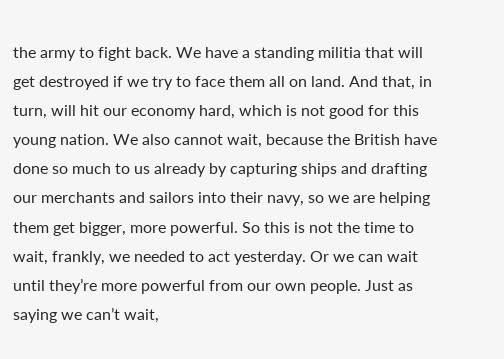the army to fight back. We have a standing militia that will get destroyed if we try to face them all on land. And that, in turn, will hit our economy hard, which is not good for this young nation. We also cannot wait, because the British have done so much to us already by capturing ships and drafting our merchants and sailors into their navy, so we are helping them get bigger, more powerful. So this is not the time to wait, frankly, we needed to act yesterday. Or we can wait until they’re more powerful from our own people. Just as saying we can’t wait,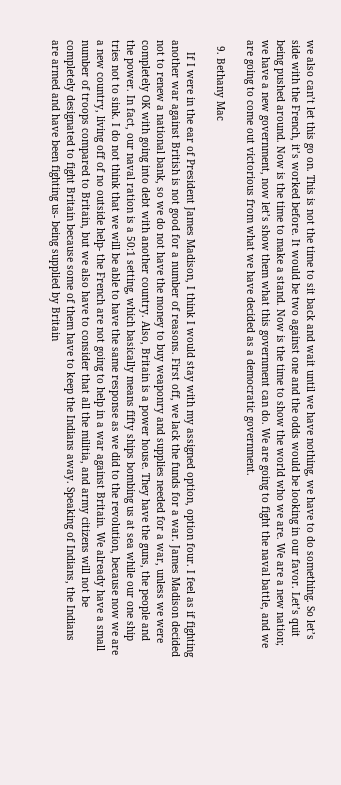we also can’t let this go on. This is not the time to sit back and wait until we have nothing, we have to do something. So let’s side with the French, it’s worked before. It would be two against one and the odds would be looking in our favor. Let’s quit being pushed around. Now is the time to make a stand. Now is the time to show the world who we are. We are a new nation; we have a new government, now let’s show them what this government can do. We are going to fight the naval battle, and we are going to come out victorious from what we have decided as a democratic government.

  9. Bethany Mac

    If I were in the ear of President James Madison, I think I would stay with my assigned option, option four. I feel as if fighting another war against British is not good for a number of reasons. First off, we lack the funds for a war. James Madison decided not to renew a national bank, so we do not have the money to buy weaponry and supplies needed for a war, unless we were completely OK with going into debt with another country. Also, Britain is a power house. They have the guns, the people and the power. In fact, our naval ration is a 50:1 setting, which basically means fifty ships bombing us at sea while our one ship tries not to sink. I do not think that we will be able to have the same response as we did to the revolution, because now we are a new country, living off of no outside help- the French are not going to help in a war against Britain. We already have a small number of troops compared to Britain, but we also have to consider that all the militia, and army citizens will not be completely designated to fight Britain because some of them have to keep the Indians away. Speaking of Indians, the Indians are armed and have been fighting us- being supplied by Britain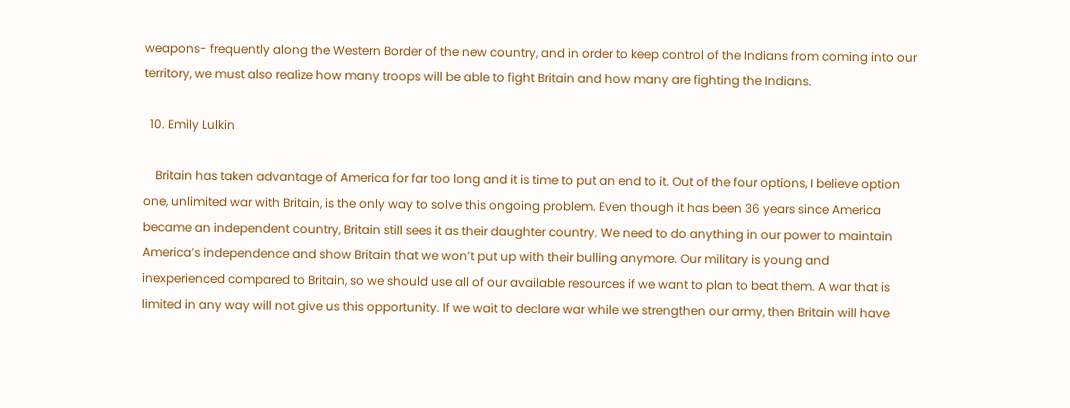weapons- frequently along the Western Border of the new country, and in order to keep control of the Indians from coming into our territory, we must also realize how many troops will be able to fight Britain and how many are fighting the Indians.

  10. Emily Lulkin

    Britain has taken advantage of America for far too long and it is time to put an end to it. Out of the four options, I believe option one, unlimited war with Britain, is the only way to solve this ongoing problem. Even though it has been 36 years since America became an independent country, Britain still sees it as their daughter country. We need to do anything in our power to maintain America’s independence and show Britain that we won’t put up with their bulling anymore. Our military is young and inexperienced compared to Britain, so we should use all of our available resources if we want to plan to beat them. A war that is limited in any way will not give us this opportunity. If we wait to declare war while we strengthen our army, then Britain will have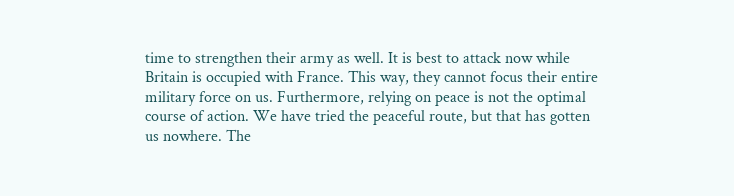time to strengthen their army as well. It is best to attack now while Britain is occupied with France. This way, they cannot focus their entire military force on us. Furthermore, relying on peace is not the optimal course of action. We have tried the peaceful route, but that has gotten us nowhere. The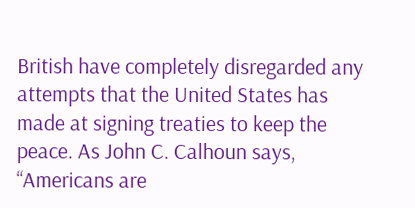British have completely disregarded any attempts that the United States has made at signing treaties to keep the peace. As John C. Calhoun says, “Americans are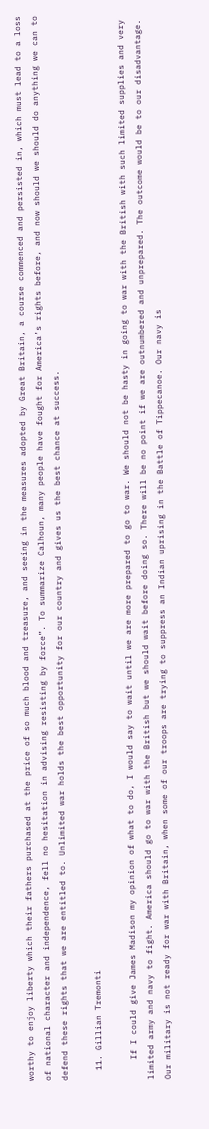worthy to enjoy liberty which their fathers purchased at the price of so much blood and treasure, and seeing in the measures adopted by Great Britain, a course commenced and persisted in, which must lead to a loss of national character and independence, fell no hesitation in advising resisting by force”. To summarize Calhoun, many people have fought for America’s rights before, and now should we should do anything we can to defend these rights that we are entitled to. Unlimited war holds the best opportunity for our country and gives us the best chance at success.

  11. Gillian Tremonti

    If I could give James Madison my opinion of what to do, I would say to wait until we are more prepared to go to war. We should not be hasty in going to war with the British with such limited supplies and very limited army and navy to fight. America should go to war with the British but we should wait before doing so. There will be no point if we are outnumbered and unprepared. The outcome would be to our disadvantage. Our military is not ready for war with Britain, when some of our troops are trying to suppress an Indian uprising in the Battle of Tippecanoe. Our navy is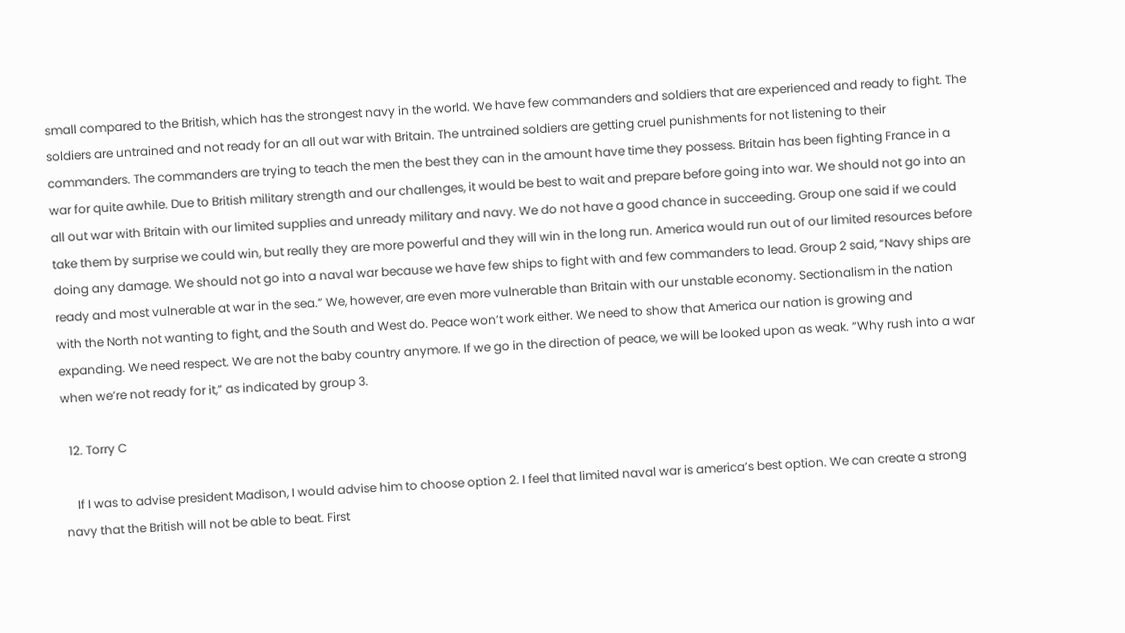small compared to the British, which has the strongest navy in the world. We have few commanders and soldiers that are experienced and ready to fight. The soldiers are untrained and not ready for an all out war with Britain. The untrained soldiers are getting cruel punishments for not listening to their commanders. The commanders are trying to teach the men the best they can in the amount have time they possess. Britain has been fighting France in a war for quite awhile. Due to British military strength and our challenges, it would be best to wait and prepare before going into war. We should not go into an all out war with Britain with our limited supplies and unready military and navy. We do not have a good chance in succeeding. Group one said if we could take them by surprise we could win, but really they are more powerful and they will win in the long run. America would run out of our limited resources before doing any damage. We should not go into a naval war because we have few ships to fight with and few commanders to lead. Group 2 said, “Navy ships are ready and most vulnerable at war in the sea.” We, however, are even more vulnerable than Britain with our unstable economy. Sectionalism in the nation with the North not wanting to fight, and the South and West do. Peace won’t work either. We need to show that America our nation is growing and expanding. We need respect. We are not the baby country anymore. If we go in the direction of peace, we will be looked upon as weak. “Why rush into a war when we’re not ready for it,” as indicated by group 3.

  12. Torry C

    If I was to advise president Madison, I would advise him to choose option 2. I feel that limited naval war is america’s best option. We can create a strong navy that the British will not be able to beat. First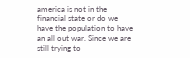america is not in the financial state or do we have the population to have an all out war. Since we are still trying to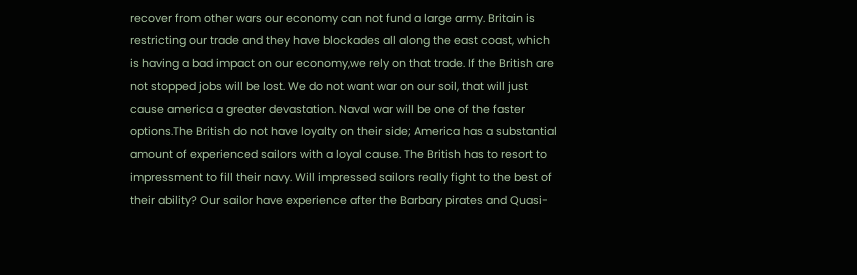recover from other wars our economy can not fund a large army. Britain is restricting our trade and they have blockades all along the east coast, which is having a bad impact on our economy,we rely on that trade. If the British are not stopped jobs will be lost. We do not want war on our soil, that will just cause america a greater devastation. Naval war will be one of the faster options.The British do not have loyalty on their side; America has a substantial amount of experienced sailors with a loyal cause. The British has to resort to impressment to fill their navy. Will impressed sailors really fight to the best of their ability? Our sailor have experience after the Barbary pirates and Quasi-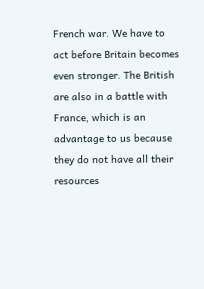French war. We have to act before Britain becomes even stronger. The British are also in a battle with France, which is an advantage to us because they do not have all their resources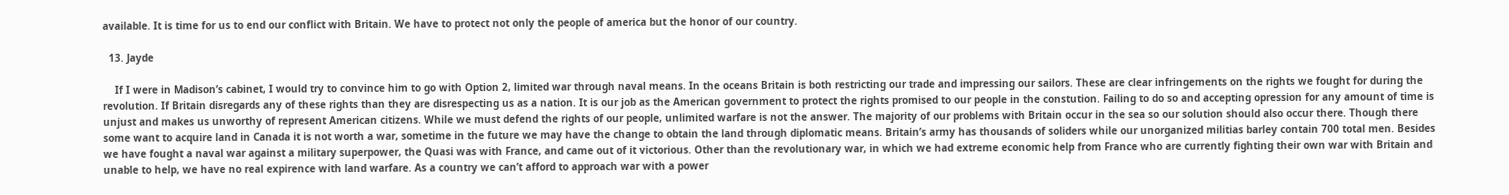available. It is time for us to end our conflict with Britain. We have to protect not only the people of america but the honor of our country.

  13. Jayde

    If I were in Madison’s cabinet, I would try to convince him to go with Option 2, limited war through naval means. In the oceans Britain is both restricting our trade and impressing our sailors. These are clear infringements on the rights we fought for during the revolution. If Britain disregards any of these rights than they are disrespecting us as a nation. It is our job as the American government to protect the rights promised to our people in the constution. Failing to do so and accepting opression for any amount of time is unjust and makes us unworthy of represent American citizens. While we must defend the rights of our people, unlimited warfare is not the answer. The majority of our problems with Britain occur in the sea so our solution should also occur there. Though there some want to acquire land in Canada it is not worth a war, sometime in the future we may have the change to obtain the land through diplomatic means. Britain’s army has thousands of soliders while our unorganized militias barley contain 700 total men. Besides we have fought a naval war against a military superpower, the Quasi was with France, and came out of it victorious. Other than the revolutionary war, in which we had extreme economic help from France who are currently fighting their own war with Britain and unable to help, we have no real expirence with land warfare. As a country we can’t afford to approach war with a power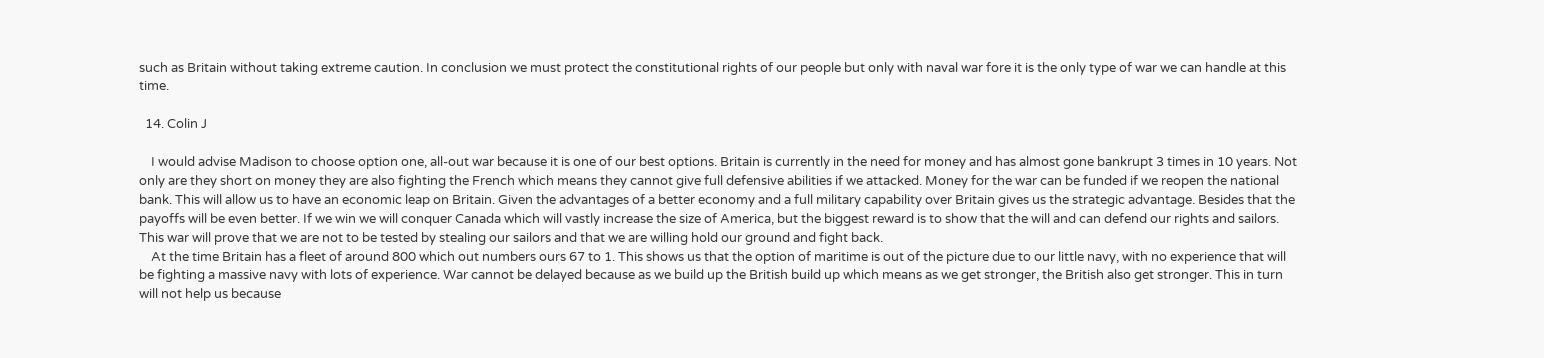such as Britain without taking extreme caution. In conclusion we must protect the constitutional rights of our people but only with naval war fore it is the only type of war we can handle at this time.

  14. Colin J

    I would advise Madison to choose option one, all-out war because it is one of our best options. Britain is currently in the need for money and has almost gone bankrupt 3 times in 10 years. Not only are they short on money they are also fighting the French which means they cannot give full defensive abilities if we attacked. Money for the war can be funded if we reopen the national bank. This will allow us to have an economic leap on Britain. Given the advantages of a better economy and a full military capability over Britain gives us the strategic advantage. Besides that the payoffs will be even better. If we win we will conquer Canada which will vastly increase the size of America, but the biggest reward is to show that the will and can defend our rights and sailors. This war will prove that we are not to be tested by stealing our sailors and that we are willing hold our ground and fight back.
    At the time Britain has a fleet of around 800 which out numbers ours 67 to 1. This shows us that the option of maritime is out of the picture due to our little navy, with no experience that will be fighting a massive navy with lots of experience. War cannot be delayed because as we build up the British build up which means as we get stronger, the British also get stronger. This in turn will not help us because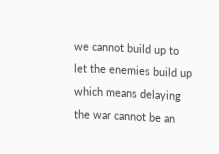we cannot build up to let the enemies build up which means delaying the war cannot be an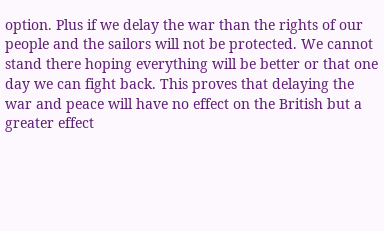option. Plus if we delay the war than the rights of our people and the sailors will not be protected. We cannot stand there hoping everything will be better or that one day we can fight back. This proves that delaying the war and peace will have no effect on the British but a greater effect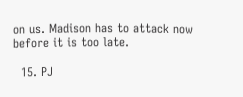on us. Madison has to attack now before it is too late.

  15. PJ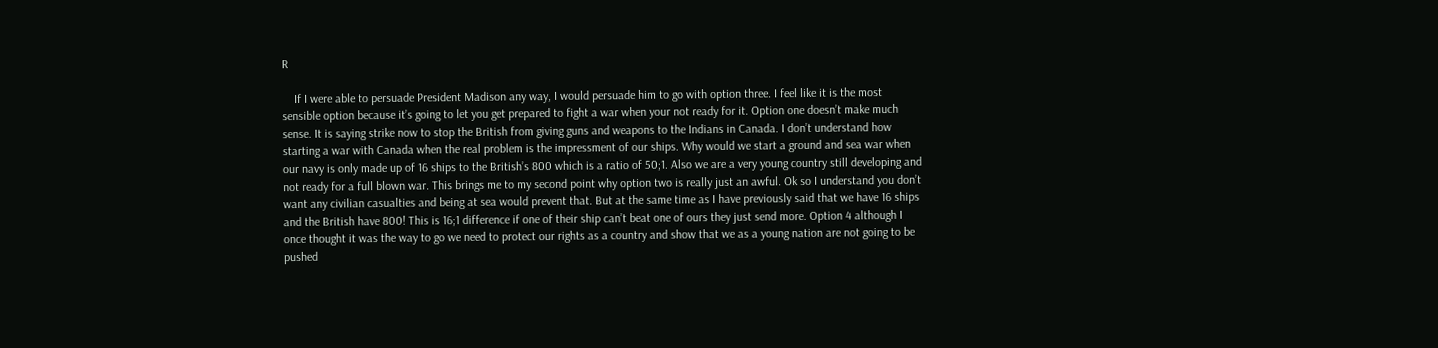R

    If I were able to persuade President Madison any way, I would persuade him to go with option three. I feel like it is the most sensible option because it’s going to let you get prepared to fight a war when your not ready for it. Option one doesn’t make much sense. It is saying strike now to stop the British from giving guns and weapons to the Indians in Canada. I don’t understand how starting a war with Canada when the real problem is the impressment of our ships. Why would we start a ground and sea war when our navy is only made up of 16 ships to the British’s 800 which is a ratio of 50;1. Also we are a very young country still developing and not ready for a full blown war. This brings me to my second point why option two is really just an awful. Ok so I understand you don’t want any civilian casualties and being at sea would prevent that. But at the same time as I have previously said that we have 16 ships and the British have 800! This is 16;1 difference if one of their ship can’t beat one of ours they just send more. Option 4 although I once thought it was the way to go we need to protect our rights as a country and show that we as a young nation are not going to be pushed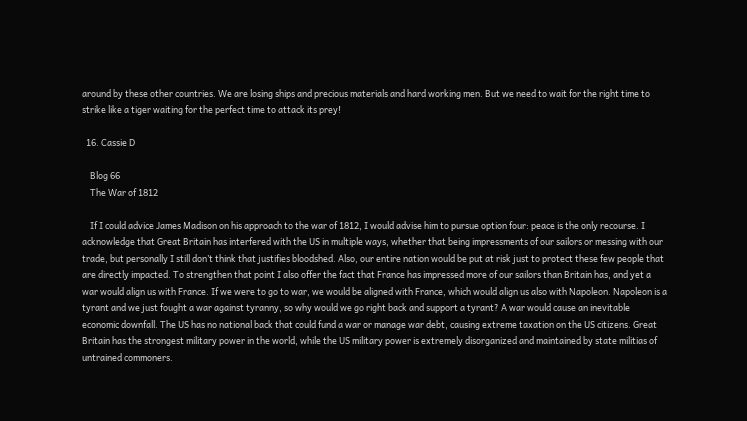around by these other countries. We are losing ships and precious materials and hard working men. But we need to wait for the right time to strike like a tiger waiting for the perfect time to attack its prey!

  16. Cassie D

    Blog 66
    The War of 1812

    If I could advice James Madison on his approach to the war of 1812, I would advise him to pursue option four: peace is the only recourse. I acknowledge that Great Britain has interfered with the US in multiple ways, whether that being impressments of our sailors or messing with our trade, but personally I still don’t think that justifies bloodshed. Also, our entire nation would be put at risk just to protect these few people that are directly impacted. To strengthen that point I also offer the fact that France has impressed more of our sailors than Britain has, and yet a war would align us with France. If we were to go to war, we would be aligned with France, which would align us also with Napoleon. Napoleon is a tyrant and we just fought a war against tyranny, so why would we go right back and support a tyrant? A war would cause an inevitable economic downfall. The US has no national back that could fund a war or manage war debt, causing extreme taxation on the US citizens. Great Britain has the strongest military power in the world, while the US military power is extremely disorganized and maintained by state militias of untrained commoners.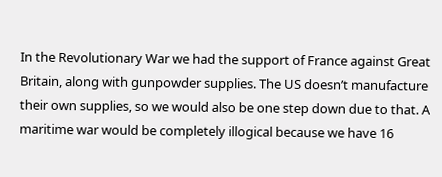In the Revolutionary War we had the support of France against Great Britain, along with gunpowder supplies. The US doesn’t manufacture their own supplies, so we would also be one step down due to that. A maritime war would be completely illogical because we have 16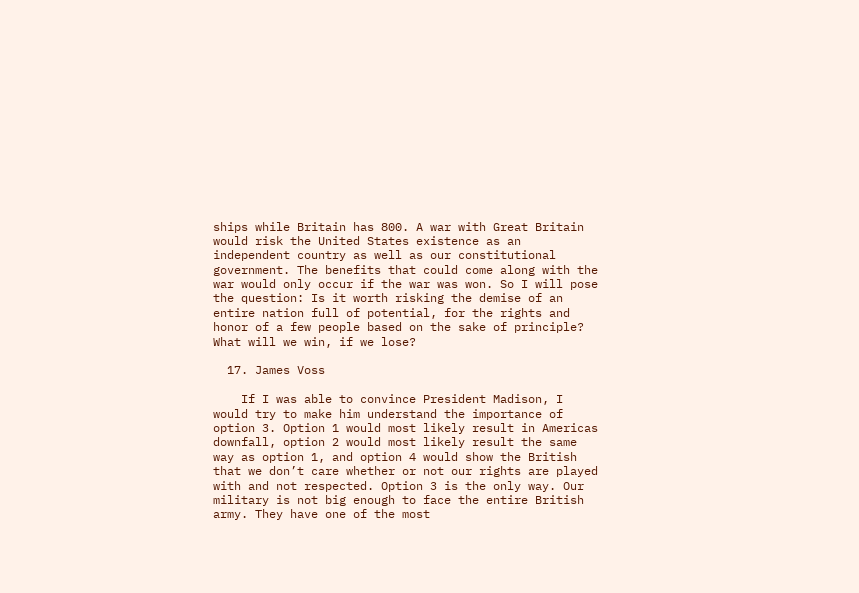ships while Britain has 800. A war with Great Britain would risk the United States existence as an independent country as well as our constitutional government. The benefits that could come along with the war would only occur if the war was won. So I will pose the question: Is it worth risking the demise of an entire nation full of potential, for the rights and honor of a few people based on the sake of principle? What will we win, if we lose?

  17. James Voss

    If I was able to convince President Madison, I would try to make him understand the importance of option 3. Option 1 would most likely result in Americas downfall, option 2 would most likely result the same way as option 1, and option 4 would show the British that we don’t care whether or not our rights are played with and not respected. Option 3 is the only way. Our military is not big enough to face the entire British army. They have one of the most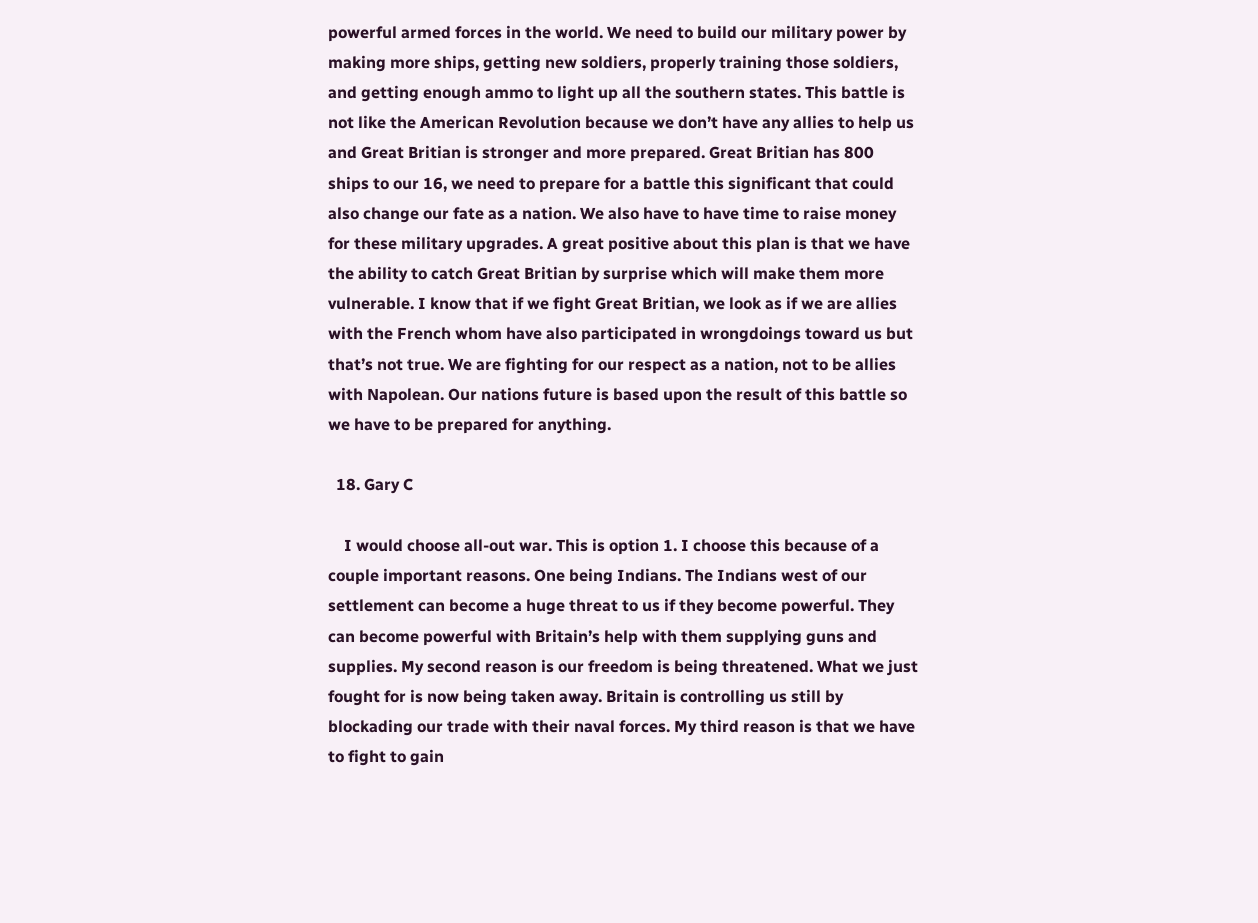powerful armed forces in the world. We need to build our military power by making more ships, getting new soldiers, properly training those soldiers, and getting enough ammo to light up all the southern states. This battle is not like the American Revolution because we don’t have any allies to help us and Great Britian is stronger and more prepared. Great Britian has 800 ships to our 16, we need to prepare for a battle this significant that could also change our fate as a nation. We also have to have time to raise money for these military upgrades. A great positive about this plan is that we have the ability to catch Great Britian by surprise which will make them more vulnerable. I know that if we fight Great Britian, we look as if we are allies with the French whom have also participated in wrongdoings toward us but that’s not true. We are fighting for our respect as a nation, not to be allies with Napolean. Our nations future is based upon the result of this battle so we have to be prepared for anything.

  18. Gary C

    I would choose all-out war. This is option 1. I choose this because of a couple important reasons. One being Indians. The Indians west of our settlement can become a huge threat to us if they become powerful. They can become powerful with Britain’s help with them supplying guns and supplies. My second reason is our freedom is being threatened. What we just fought for is now being taken away. Britain is controlling us still by blockading our trade with their naval forces. My third reason is that we have to fight to gain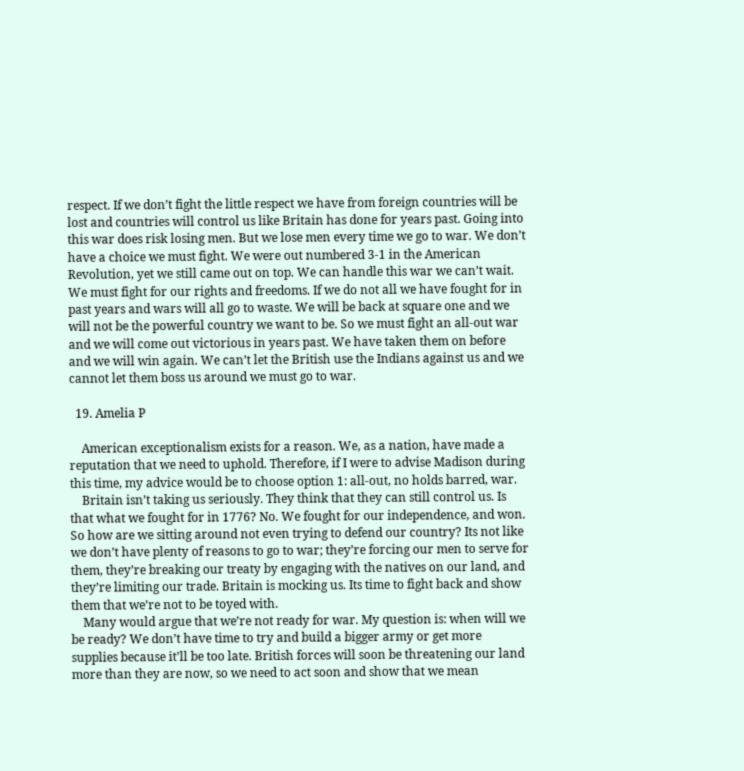respect. If we don’t fight the little respect we have from foreign countries will be lost and countries will control us like Britain has done for years past. Going into this war does risk losing men. But we lose men every time we go to war. We don’t have a choice we must fight. We were out numbered 3-1 in the American Revolution, yet we still came out on top. We can handle this war we can’t wait. We must fight for our rights and freedoms. If we do not all we have fought for in past years and wars will all go to waste. We will be back at square one and we will not be the powerful country we want to be. So we must fight an all-out war and we will come out victorious in years past. We have taken them on before and we will win again. We can’t let the British use the Indians against us and we cannot let them boss us around we must go to war.

  19. Amelia P

    American exceptionalism exists for a reason. We, as a nation, have made a reputation that we need to uphold. Therefore, if I were to advise Madison during this time, my advice would be to choose option 1: all-out, no holds barred, war.
    Britain isn’t taking us seriously. They think that they can still control us. Is that what we fought for in 1776? No. We fought for our independence, and won. So how are we sitting around not even trying to defend our country? Its not like we don’t have plenty of reasons to go to war; they’re forcing our men to serve for them, they’re breaking our treaty by engaging with the natives on our land, and they’re limiting our trade. Britain is mocking us. Its time to fight back and show them that we’re not to be toyed with.
    Many would argue that we’re not ready for war. My question is: when will we be ready? We don’t have time to try and build a bigger army or get more supplies because it’ll be too late. British forces will soon be threatening our land more than they are now, so we need to act soon and show that we mean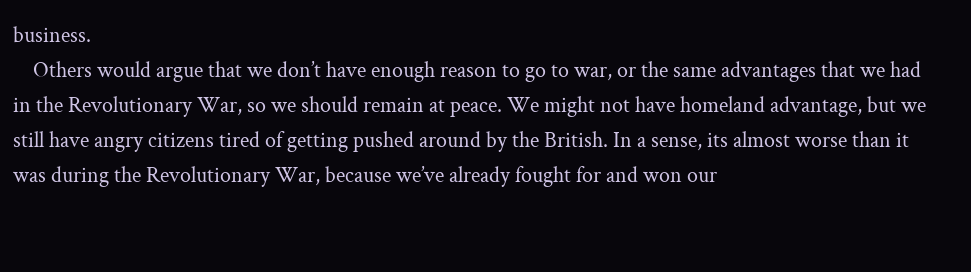business.
    Others would argue that we don’t have enough reason to go to war, or the same advantages that we had in the Revolutionary War, so we should remain at peace. We might not have homeland advantage, but we still have angry citizens tired of getting pushed around by the British. In a sense, its almost worse than it was during the Revolutionary War, because we’ve already fought for and won our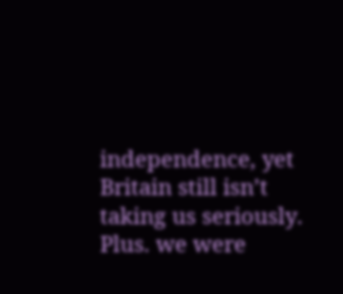independence, yet Britain still isn’t taking us seriously. Plus. we were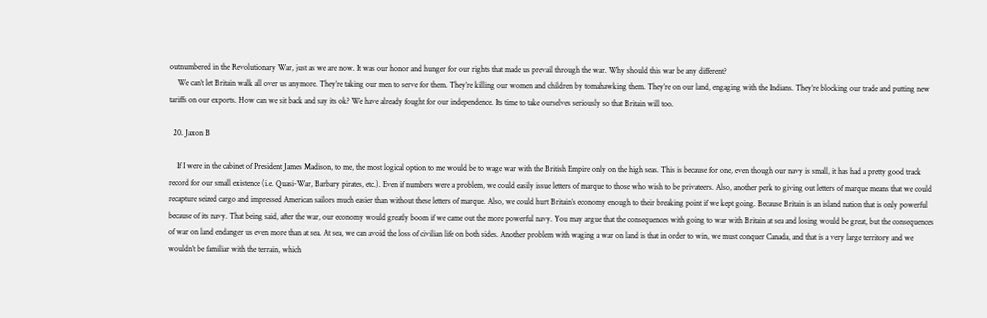outnumbered in the Revolutionary War, just as we are now. It was our honor and hunger for our rights that made us prevail through the war. Why should this war be any different?
    We can’t let Britain walk all over us anymore. They’re taking our men to serve for them. They’re killing our women and children by tomahawking them. They’re on our land, engaging with the Indians. They’re blocking our trade and putting new tariffs on our exports. How can we sit back and say its ok? We have already fought for our independence. Its time to take ourselves seriously so that Britain will too.

  20. Jaxon B

    If I were in the cabinet of President James Madison, to me, the most logical option to me would be to wage war with the British Empire only on the high seas. This is because for one, even though our navy is small, it has had a pretty good track record for our small existence (i.e. Quasi-War, Barbary pirates, etc.). Even if numbers were a problem, we could easily issue letters of marque to those who wish to be privateers. Also, another perk to giving out letters of marque means that we could recapture seized cargo and impressed American sailors much easier than without these letters of marque. Also, we could hurt Britain’s economy enough to their breaking point if we kept going. Because Britain is an island nation that is only powerful because of its navy. That being said, after the war, our economy would greatly boom if we came out the more powerful navy. You may argue that the consequences with going to war with Britain at sea and losing would be great, but the consequences of war on land endanger us even more than at sea. At sea, we can avoid the loss of civilian life on both sides. Another problem with waging a war on land is that in order to win, we must conquer Canada, and that is a very large territory and we wouldn’t be familiar with the terrain, which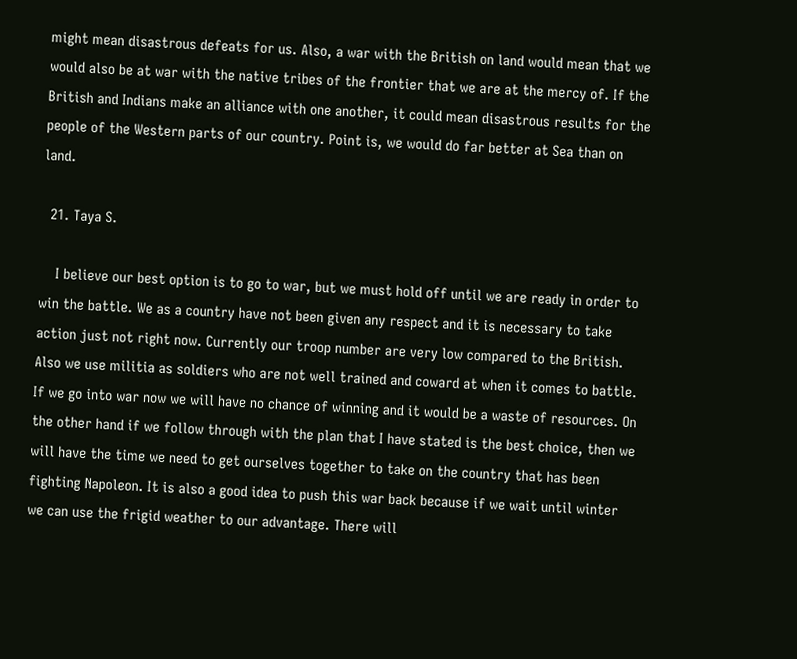might mean disastrous defeats for us. Also, a war with the British on land would mean that we would also be at war with the native tribes of the frontier that we are at the mercy of. If the British and Indians make an alliance with one another, it could mean disastrous results for the people of the Western parts of our country. Point is, we would do far better at Sea than on land.

  21. Taya S.

    I believe our best option is to go to war, but we must hold off until we are ready in order to win the battle. We as a country have not been given any respect and it is necessary to take action just not right now. Currently our troop number are very low compared to the British. Also we use militia as soldiers who are not well trained and coward at when it comes to battle. If we go into war now we will have no chance of winning and it would be a waste of resources. On the other hand if we follow through with the plan that I have stated is the best choice, then we will have the time we need to get ourselves together to take on the country that has been fighting Napoleon. It is also a good idea to push this war back because if we wait until winter we can use the frigid weather to our advantage. There will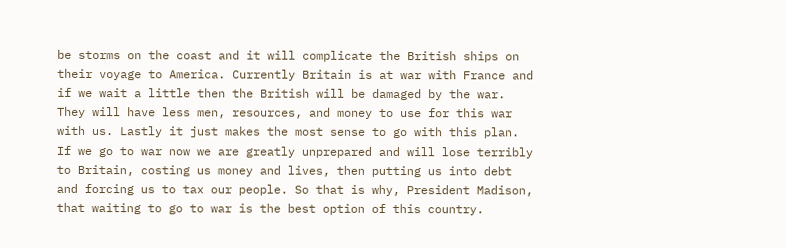be storms on the coast and it will complicate the British ships on their voyage to America. Currently Britain is at war with France and if we wait a little then the British will be damaged by the war. They will have less men, resources, and money to use for this war with us. Lastly it just makes the most sense to go with this plan. If we go to war now we are greatly unprepared and will lose terribly to Britain, costing us money and lives, then putting us into debt and forcing us to tax our people. So that is why, President Madison, that waiting to go to war is the best option of this country.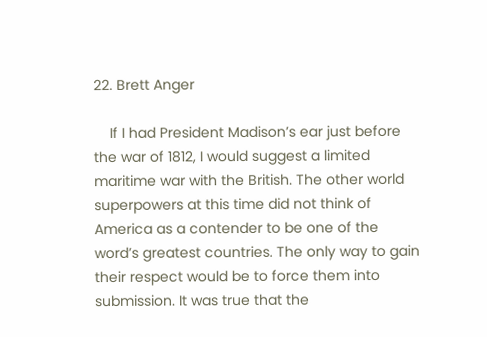22. Brett Anger

    If I had President Madison’s ear just before the war of 1812, I would suggest a limited maritime war with the British. The other world superpowers at this time did not think of America as a contender to be one of the word’s greatest countries. The only way to gain their respect would be to force them into submission. It was true that the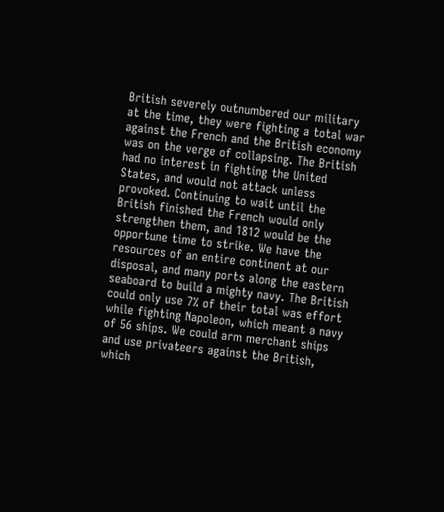British severely outnumbered our military at the time, they were fighting a total war against the French and the British economy was on the verge of collapsing. The British had no interest in fighting the United States, and would not attack unless provoked. Continuing to wait until the British finished the French would only strengthen them, and 1812 would be the opportune time to strike. We have the resources of an entire continent at our disposal, and many ports along the eastern seaboard to build a mighty navy. The British could only use 7% of their total was effort while fighting Napoleon, which meant a navy of 56 ships. We could arm merchant ships and use privateers against the British, which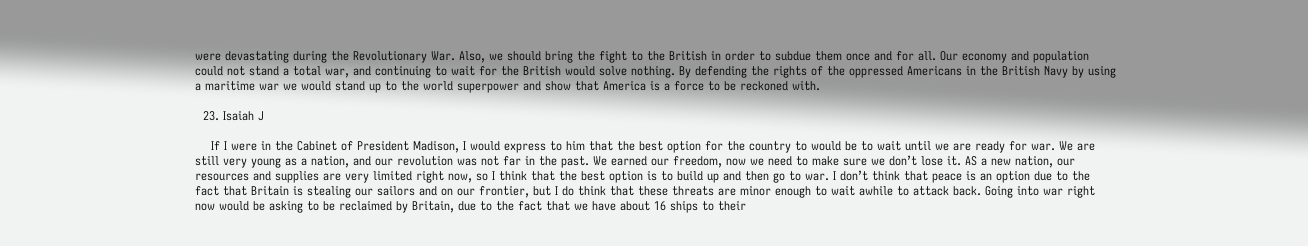were devastating during the Revolutionary War. Also, we should bring the fight to the British in order to subdue them once and for all. Our economy and population could not stand a total war, and continuing to wait for the British would solve nothing. By defending the rights of the oppressed Americans in the British Navy by using a maritime war we would stand up to the world superpower and show that America is a force to be reckoned with.

  23. Isaiah J

    If I were in the Cabinet of President Madison, I would express to him that the best option for the country to would be to wait until we are ready for war. We are still very young as a nation, and our revolution was not far in the past. We earned our freedom, now we need to make sure we don’t lose it. AS a new nation, our resources and supplies are very limited right now, so I think that the best option is to build up and then go to war. I don’t think that peace is an option due to the fact that Britain is stealing our sailors and on our frontier, but I do think that these threats are minor enough to wait awhile to attack back. Going into war right now would be asking to be reclaimed by Britain, due to the fact that we have about 16 ships to their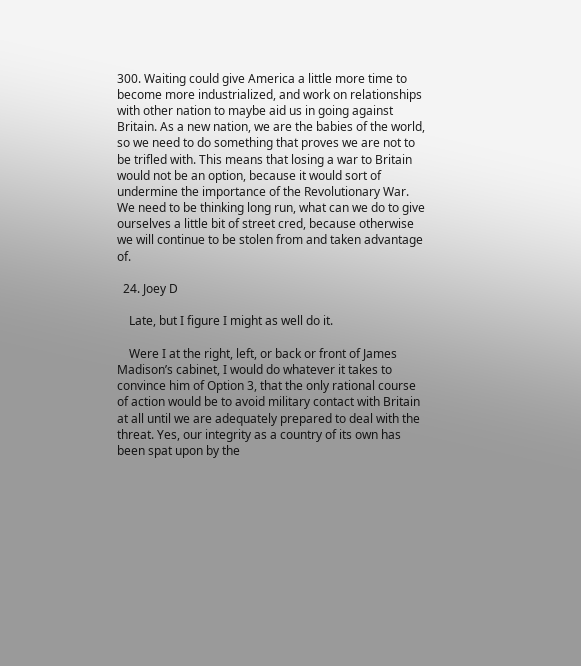300. Waiting could give America a little more time to become more industrialized, and work on relationships with other nation to maybe aid us in going against Britain. As a new nation, we are the babies of the world, so we need to do something that proves we are not to be trifled with. This means that losing a war to Britain would not be an option, because it would sort of undermine the importance of the Revolutionary War. We need to be thinking long run, what can we do to give ourselves a little bit of street cred, because otherwise we will continue to be stolen from and taken advantage of.

  24. Joey D

    Late, but I figure I might as well do it.

    Were I at the right, left, or back or front of James Madison’s cabinet, I would do whatever it takes to convince him of Option 3, that the only rational course of action would be to avoid military contact with Britain at all until we are adequately prepared to deal with the threat. Yes, our integrity as a country of its own has been spat upon by the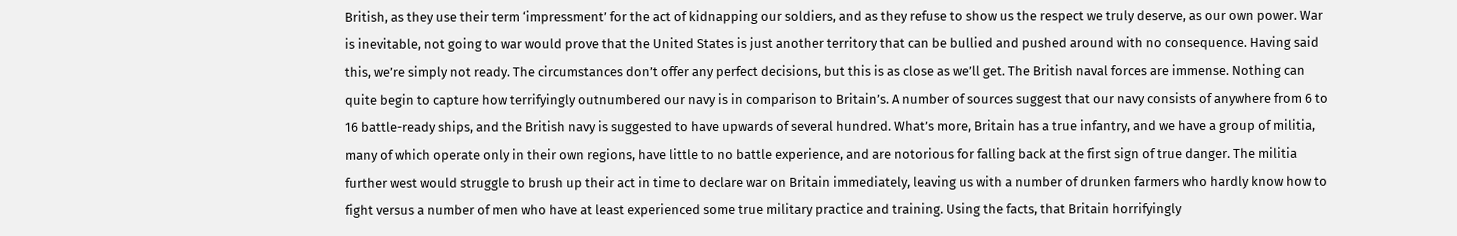British, as they use their term ‘impressment’ for the act of kidnapping our soldiers, and as they refuse to show us the respect we truly deserve, as our own power. War is inevitable, not going to war would prove that the United States is just another territory that can be bullied and pushed around with no consequence. Having said this, we’re simply not ready. The circumstances don’t offer any perfect decisions, but this is as close as we’ll get. The British naval forces are immense. Nothing can quite begin to capture how terrifyingly outnumbered our navy is in comparison to Britain’s. A number of sources suggest that our navy consists of anywhere from 6 to 16 battle-ready ships, and the British navy is suggested to have upwards of several hundred. What’s more, Britain has a true infantry, and we have a group of militia, many of which operate only in their own regions, have little to no battle experience, and are notorious for falling back at the first sign of true danger. The militia further west would struggle to brush up their act in time to declare war on Britain immediately, leaving us with a number of drunken farmers who hardly know how to fight versus a number of men who have at least experienced some true military practice and training. Using the facts, that Britain horrifyingly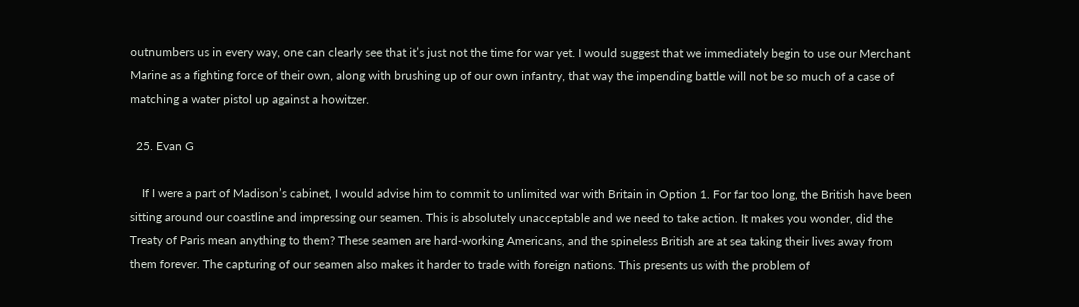outnumbers us in every way, one can clearly see that it’s just not the time for war yet. I would suggest that we immediately begin to use our Merchant Marine as a fighting force of their own, along with brushing up of our own infantry, that way the impending battle will not be so much of a case of matching a water pistol up against a howitzer.

  25. Evan G

    If I were a part of Madison’s cabinet, I would advise him to commit to unlimited war with Britain in Option 1. For far too long, the British have been sitting around our coastline and impressing our seamen. This is absolutely unacceptable and we need to take action. It makes you wonder, did the Treaty of Paris mean anything to them? These seamen are hard-working Americans, and the spineless British are at sea taking their lives away from them forever. The capturing of our seamen also makes it harder to trade with foreign nations. This presents us with the problem of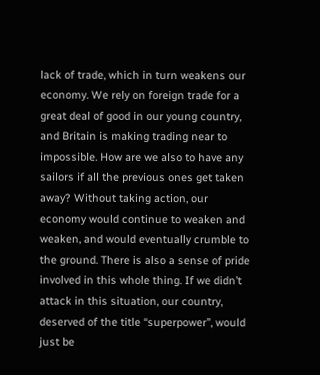lack of trade, which in turn weakens our economy. We rely on foreign trade for a great deal of good in our young country, and Britain is making trading near to impossible. How are we also to have any sailors if all the previous ones get taken away? Without taking action, our economy would continue to weaken and weaken, and would eventually crumble to the ground. There is also a sense of pride involved in this whole thing. If we didn’t attack in this situation, our country, deserved of the title “superpower”, would just be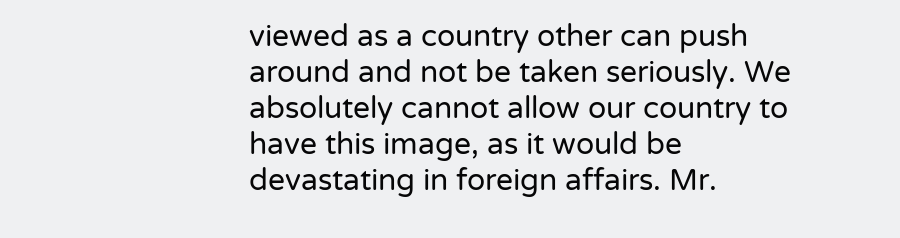viewed as a country other can push around and not be taken seriously. We absolutely cannot allow our country to have this image, as it would be devastating in foreign affairs. Mr.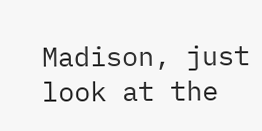Madison, just look at the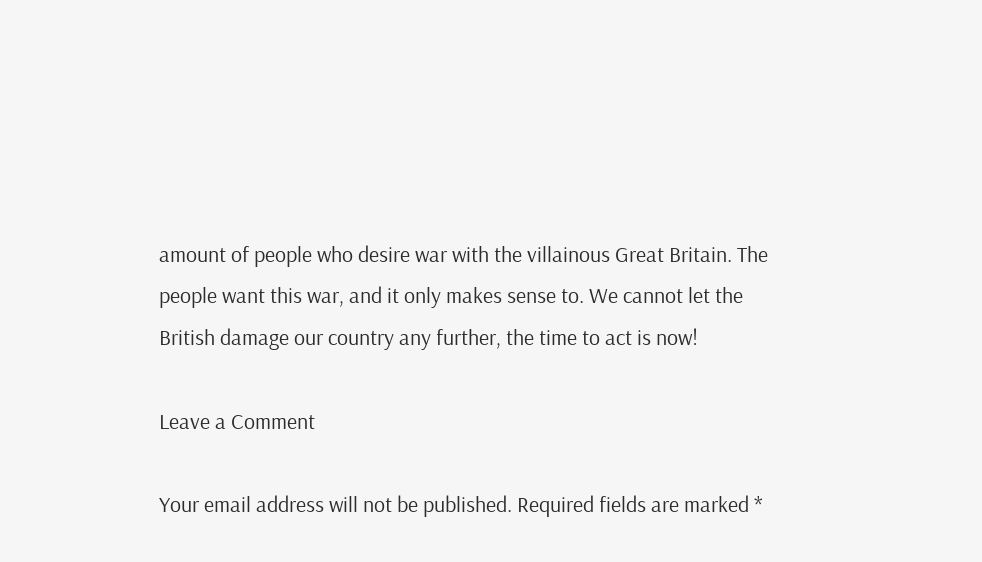amount of people who desire war with the villainous Great Britain. The people want this war, and it only makes sense to. We cannot let the British damage our country any further, the time to act is now!

Leave a Comment

Your email address will not be published. Required fields are marked *